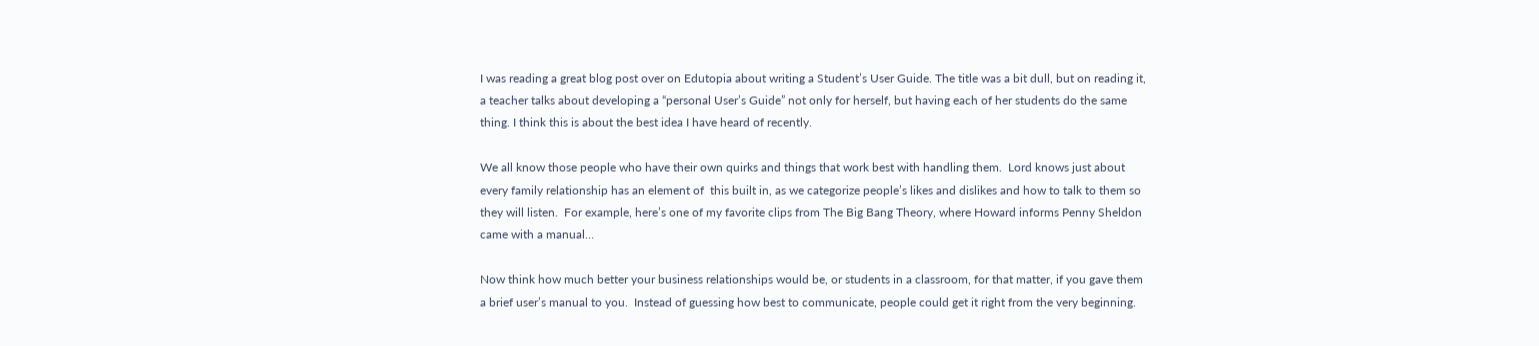I was reading a great blog post over on Edutopia about writing a Student’s User Guide. The title was a bit dull, but on reading it, a teacher talks about developing a “personal User’s Guide” not only for herself, but having each of her students do the same thing. I think this is about the best idea I have heard of recently.

We all know those people who have their own quirks and things that work best with handling them.  Lord knows just about every family relationship has an element of  this built in, as we categorize people’s likes and dislikes and how to talk to them so they will listen.  For example, here’s one of my favorite clips from The Big Bang Theory, where Howard informs Penny Sheldon came with a manual…

Now think how much better your business relationships would be, or students in a classroom, for that matter, if you gave them a brief user’s manual to you.  Instead of guessing how best to communicate, people could get it right from the very beginning.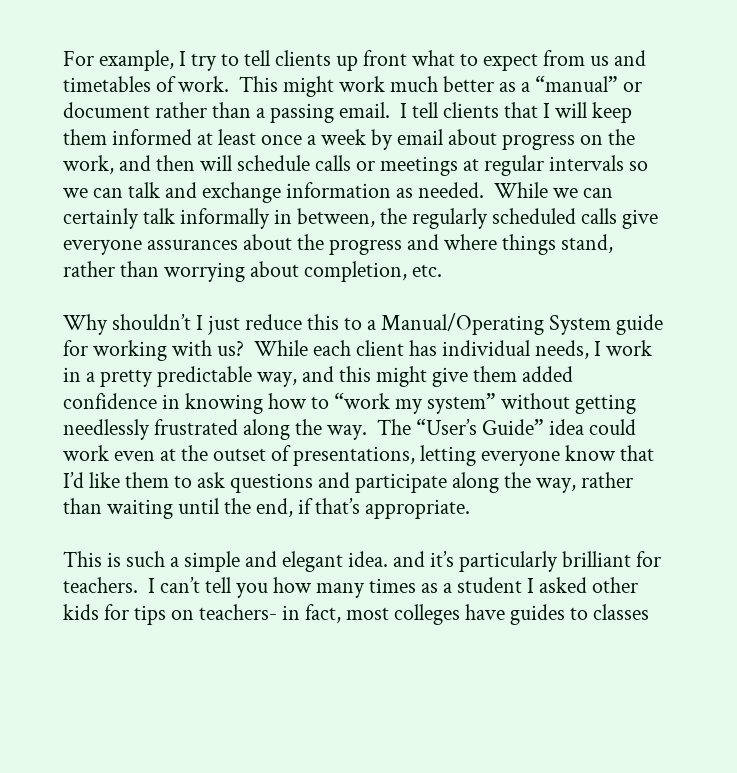For example, I try to tell clients up front what to expect from us and timetables of work.  This might work much better as a “manual” or document rather than a passing email.  I tell clients that I will keep them informed at least once a week by email about progress on the work, and then will schedule calls or meetings at regular intervals so we can talk and exchange information as needed.  While we can certainly talk informally in between, the regularly scheduled calls give everyone assurances about the progress and where things stand, rather than worrying about completion, etc.

Why shouldn’t I just reduce this to a Manual/Operating System guide for working with us?  While each client has individual needs, I work in a pretty predictable way, and this might give them added confidence in knowing how to “work my system” without getting needlessly frustrated along the way.  The “User’s Guide” idea could work even at the outset of presentations, letting everyone know that I’d like them to ask questions and participate along the way, rather than waiting until the end, if that’s appropriate.

This is such a simple and elegant idea. and it’s particularly brilliant for teachers.  I can’t tell you how many times as a student I asked other kids for tips on teachers- in fact, most colleges have guides to classes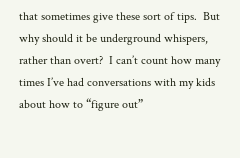that sometimes give these sort of tips.  But why should it be underground whispers, rather than overt?  I can’t count how many times I’ve had conversations with my kids about how to “figure out”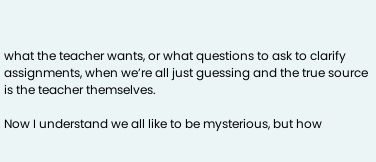what the teacher wants, or what questions to ask to clarify assignments, when we’re all just guessing and the true source is the teacher themselves.

Now I understand we all like to be mysterious, but how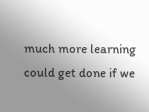much more learning could get done if we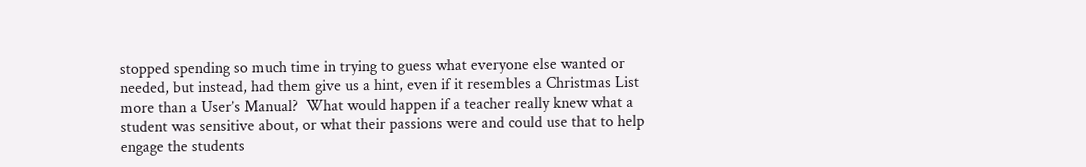stopped spending so much time in trying to guess what everyone else wanted or needed, but instead, had them give us a hint, even if it resembles a Christmas List more than a User’s Manual?  What would happen if a teacher really knew what a student was sensitive about, or what their passions were and could use that to help engage the students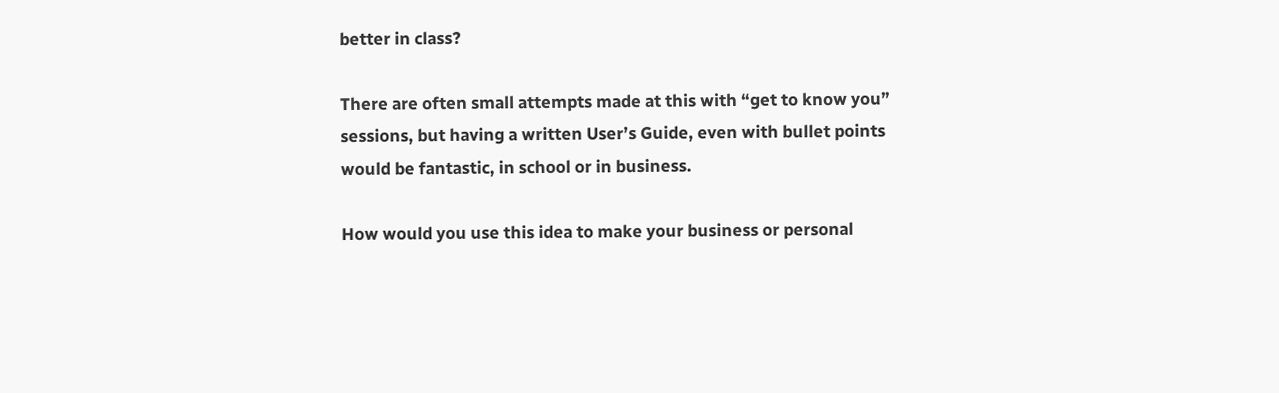better in class?

There are often small attempts made at this with “get to know you” sessions, but having a written User’s Guide, even with bullet points would be fantastic, in school or in business.

How would you use this idea to make your business or personal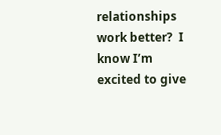relationships work better?  I know I’m excited to give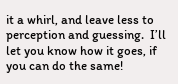it a whirl, and leave less to perception and guessing.  I’ll let you know how it goes, if you can do the same!